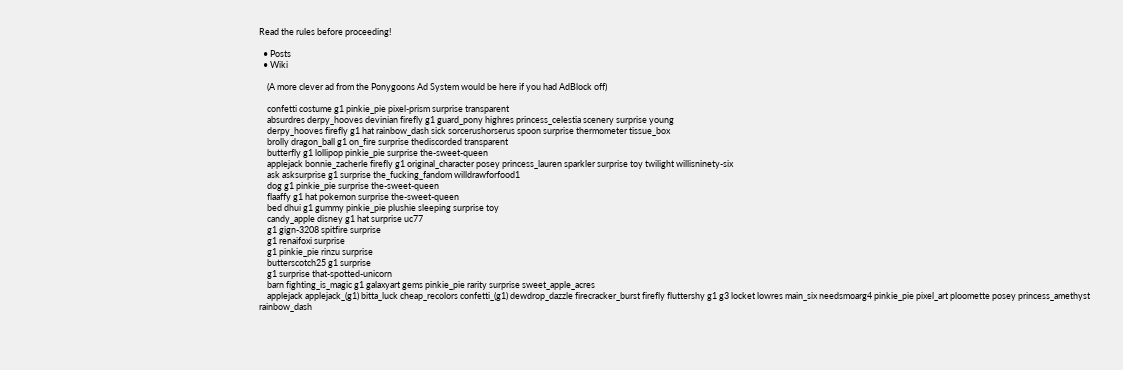Read the rules before proceeding!

  • Posts
  • Wiki

    (A more clever ad from the Ponygoons Ad System would be here if you had AdBlock off)

    confetti costume g1 pinkie_pie pixel-prism surprise transparent
    absurdres derpy_hooves devinian firefly g1 guard_pony highres princess_celestia scenery surprise young
    derpy_hooves firefly g1 hat rainbow_dash sick sorcerushorserus spoon surprise thermometer tissue_box
    brolly dragon_ball g1 on_fire surprise thediscorded transparent
    butterfly g1 lollipop pinkie_pie surprise the-sweet-queen
    applejack bonnie_zacherle firefly g1 original_character posey princess_lauren sparkler surprise toy twilight willisninety-six
    ask asksurprise g1 surprise the_fucking_fandom willdrawforfood1
    dog g1 pinkie_pie surprise the-sweet-queen
    flaaffy g1 hat pokemon surprise the-sweet-queen
    bed dhui g1 gummy pinkie_pie plushie sleeping surprise toy
    candy_apple disney g1 hat surprise uc77
    g1 gign-3208 spitfire surprise
    g1 renaifoxi surprise
    g1 pinkie_pie rinzu surprise
    butterscotch25 g1 surprise
    g1 surprise that-spotted-unicorn
    barn fighting_is_magic g1 galaxyart gems pinkie_pie rarity surprise sweet_apple_acres
    applejack applejack_(g1) bitta_luck cheap_recolors confetti_(g1) dewdrop_dazzle firecracker_burst firefly fluttershy g1 g3 locket lowres main_six needsmoarg4 pinkie_pie pixel_art ploomette posey princess_amethyst rainbow_dash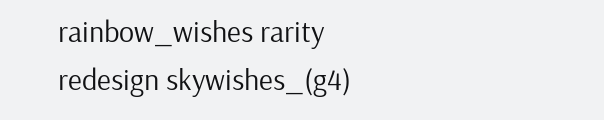rainbow_wishes rarity redesign skywishes_(g4)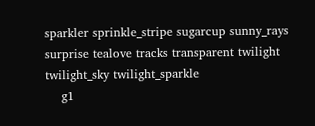sparkler sprinkle_stripe sugarcup sunny_rays surprise tealove tracks transparent twilight twilight_sky twilight_sparkle
    g1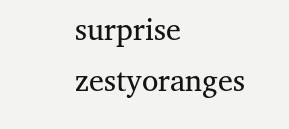surprise zestyoranges